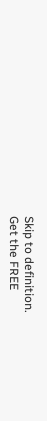Skip to definition.
Get the FREE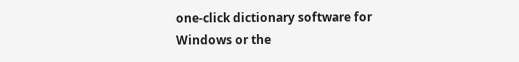one-click dictionary software for Windows or the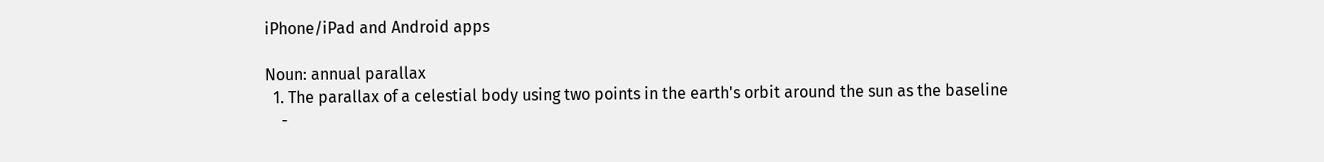iPhone/iPad and Android apps

Noun: annual parallax
  1. The parallax of a celestial body using two points in the earth's orbit around the sun as the baseline
    -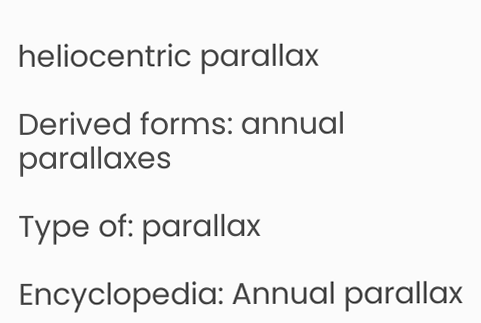heliocentric parallax

Derived forms: annual parallaxes

Type of: parallax

Encyclopedia: Annual parallax